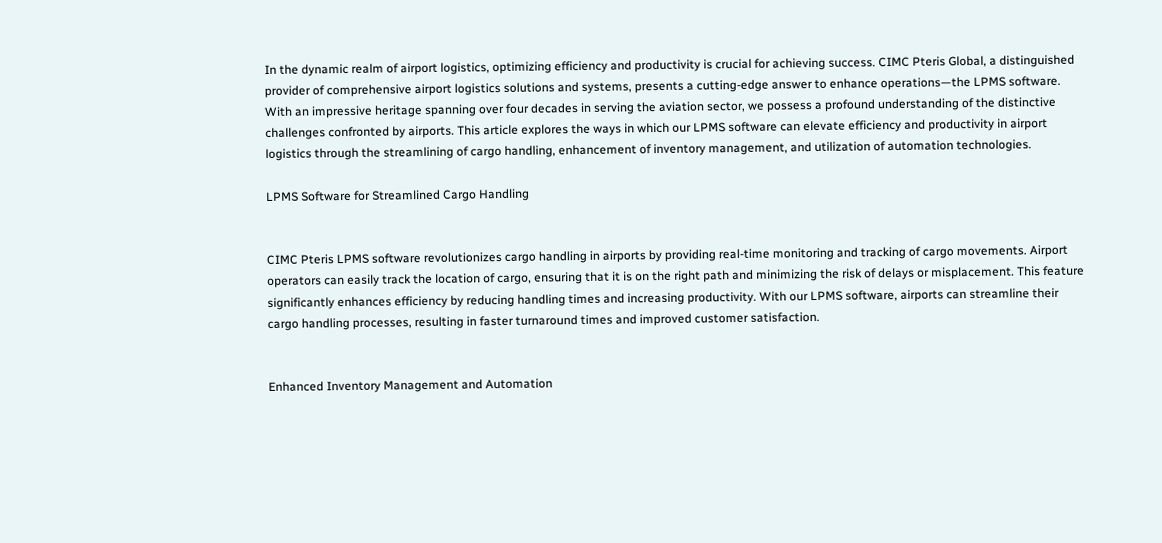In the dynamic realm of airport logistics, optimizing efficiency and productivity is crucial for achieving success. CIMC Pteris Global, a distinguished provider of comprehensive airport logistics solutions and systems, presents a cutting-edge answer to enhance operations—the LPMS software. With an impressive heritage spanning over four decades in serving the aviation sector, we possess a profound understanding of the distinctive challenges confronted by airports. This article explores the ways in which our LPMS software can elevate efficiency and productivity in airport logistics through the streamlining of cargo handling, enhancement of inventory management, and utilization of automation technologies.

LPMS Software for Streamlined Cargo Handling


CIMC Pteris LPMS software revolutionizes cargo handling in airports by providing real-time monitoring and tracking of cargo movements. Airport operators can easily track the location of cargo, ensuring that it is on the right path and minimizing the risk of delays or misplacement. This feature significantly enhances efficiency by reducing handling times and increasing productivity. With our LPMS software, airports can streamline their cargo handling processes, resulting in faster turnaround times and improved customer satisfaction.


Enhanced Inventory Management and Automation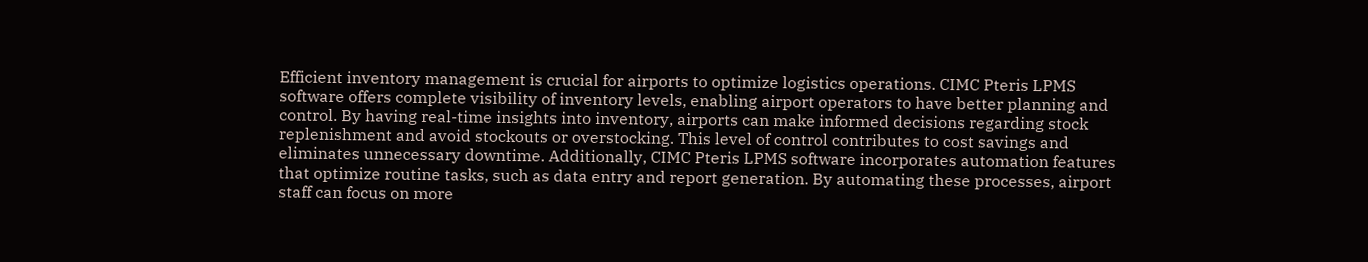Efficient inventory management is crucial for airports to optimize logistics operations. CIMC Pteris LPMS software offers complete visibility of inventory levels, enabling airport operators to have better planning and control. By having real-time insights into inventory, airports can make informed decisions regarding stock replenishment and avoid stockouts or overstocking. This level of control contributes to cost savings and eliminates unnecessary downtime. Additionally, CIMC Pteris LPMS software incorporates automation features that optimize routine tasks, such as data entry and report generation. By automating these processes, airport staff can focus on more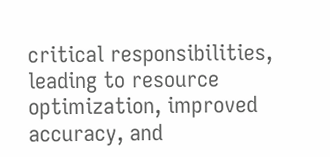critical responsibilities, leading to resource optimization, improved accuracy, and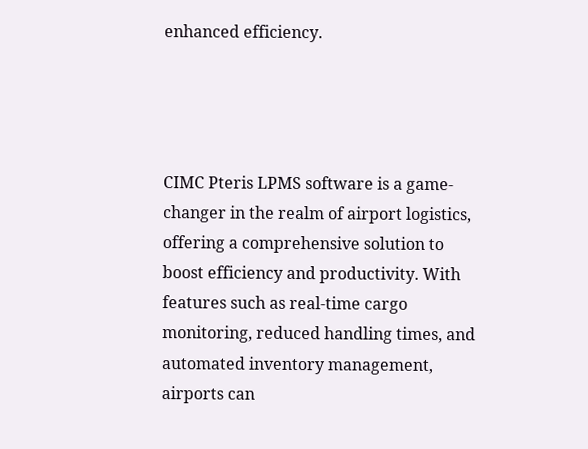enhanced efficiency.




CIMC Pteris LPMS software is a game-changer in the realm of airport logistics, offering a comprehensive solution to boost efficiency and productivity. With features such as real-time cargo monitoring, reduced handling times, and automated inventory management, airports can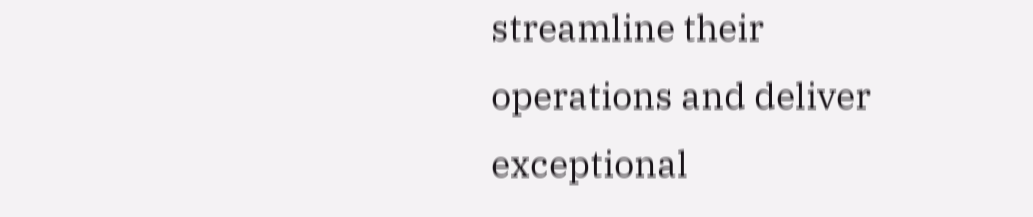streamline their operations and deliver exceptional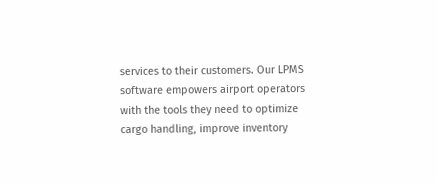services to their customers. Our LPMS software empowers airport operators with the tools they need to optimize cargo handling, improve inventory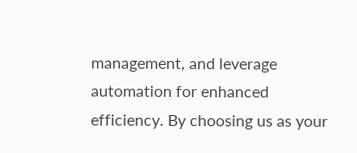management, and leverage automation for enhanced efficiency. By choosing us as your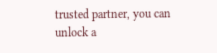trusted partner, you can unlock a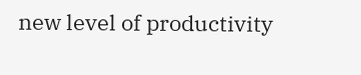new level of productivity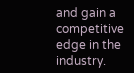and gain a competitive edge in the industry.